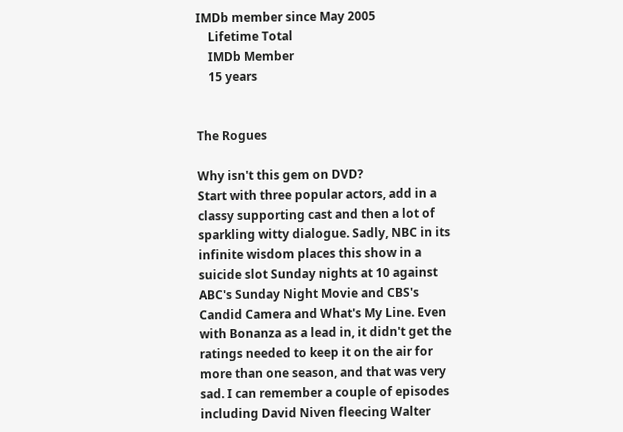IMDb member since May 2005
    Lifetime Total
    IMDb Member
    15 years


The Rogues

Why isn't this gem on DVD?
Start with three popular actors, add in a classy supporting cast and then a lot of sparkling witty dialogue. Sadly, NBC in its infinite wisdom places this show in a suicide slot Sunday nights at 10 against ABC's Sunday Night Movie and CBS's Candid Camera and What's My Line. Even with Bonanza as a lead in, it didn't get the ratings needed to keep it on the air for more than one season, and that was very sad. I can remember a couple of episodes including David Niven fleecing Walter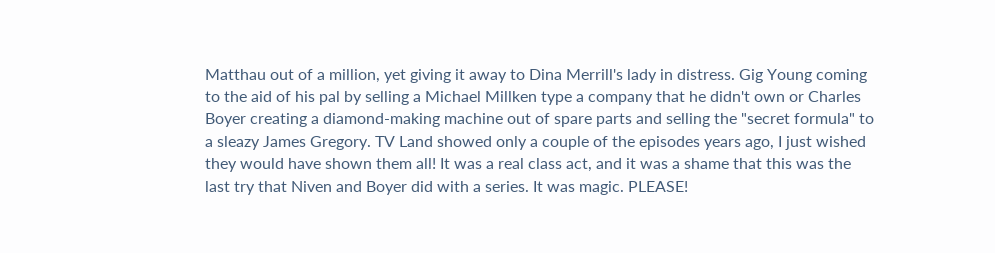Matthau out of a million, yet giving it away to Dina Merrill's lady in distress. Gig Young coming to the aid of his pal by selling a Michael Millken type a company that he didn't own or Charles Boyer creating a diamond-making machine out of spare parts and selling the "secret formula" to a sleazy James Gregory. TV Land showed only a couple of the episodes years ago, I just wished they would have shown them all! It was a real class act, and it was a shame that this was the last try that Niven and Boyer did with a series. It was magic. PLEASE!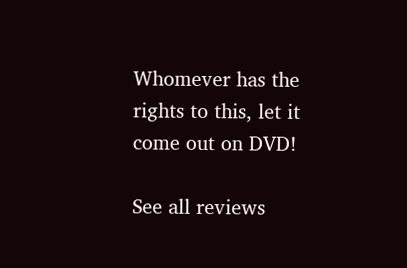Whomever has the rights to this, let it come out on DVD!

See all reviews